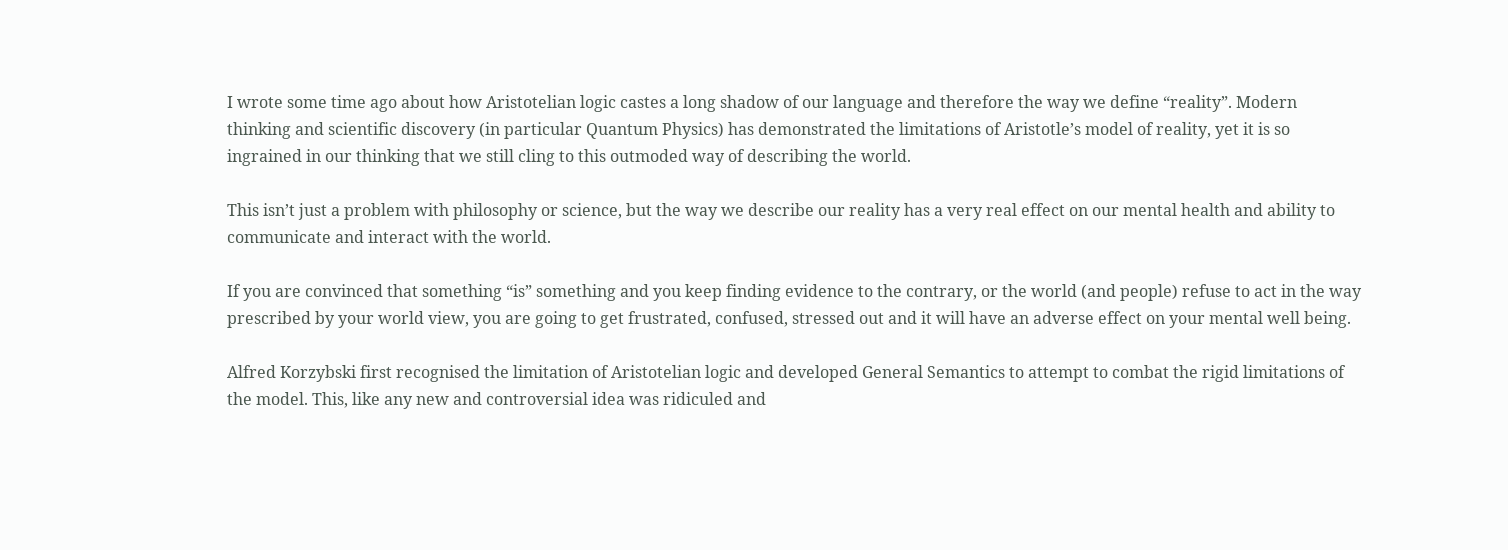I wrote some time ago about how Aristotelian logic castes a long shadow of our language and therefore the way we define “reality”. Modern thinking and scientific discovery (in particular Quantum Physics) has demonstrated the limitations of Aristotle’s model of reality, yet it is so ingrained in our thinking that we still cling to this outmoded way of describing the world.

This isn’t just a problem with philosophy or science, but the way we describe our reality has a very real effect on our mental health and ability to communicate and interact with the world.

If you are convinced that something “is” something and you keep finding evidence to the contrary, or the world (and people) refuse to act in the way prescribed by your world view, you are going to get frustrated, confused, stressed out and it will have an adverse effect on your mental well being.

Alfred Korzybski first recognised the limitation of Aristotelian logic and developed General Semantics to attempt to combat the rigid limitations of the model. This, like any new and controversial idea was ridiculed and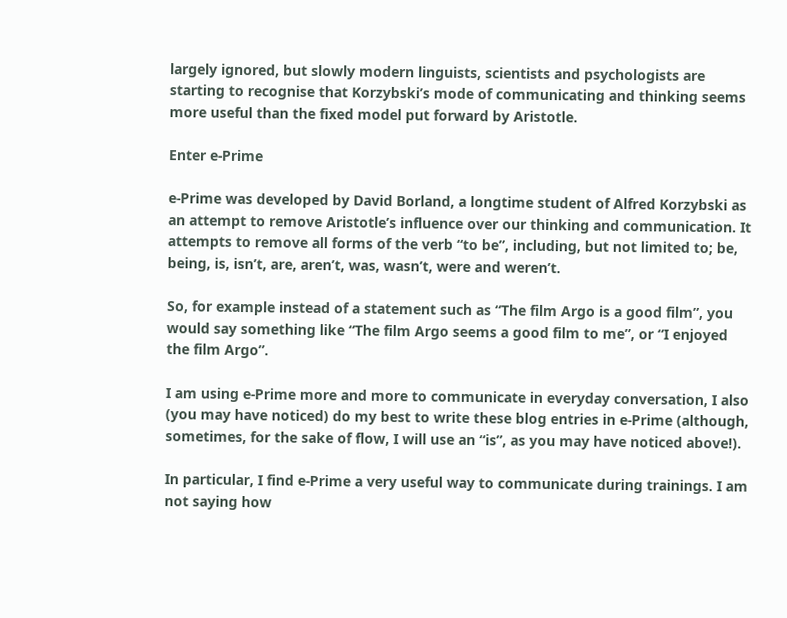largely ignored, but slowly modern linguists, scientists and psychologists are starting to recognise that Korzybski’s mode of communicating and thinking seems more useful than the fixed model put forward by Aristotle.

Enter e-Prime

e-Prime was developed by David Borland, a longtime student of Alfred Korzybski as an attempt to remove Aristotle’s influence over our thinking and communication. It attempts to remove all forms of the verb “to be”, including, but not limited to; be, being, is, isn’t, are, aren’t, was, wasn’t, were and weren’t.

So, for example instead of a statement such as “The film Argo is a good film”, you would say something like “The film Argo seems a good film to me”, or “I enjoyed the film Argo”.

I am using e-Prime more and more to communicate in everyday conversation, I also (you may have noticed) do my best to write these blog entries in e-Prime (although, sometimes, for the sake of flow, I will use an “is”, as you may have noticed above!).

In particular, I find e-Prime a very useful way to communicate during trainings. I am not saying how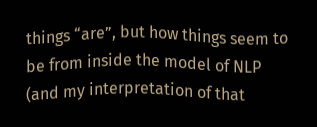things “are”, but how things seem to be from inside the model of NLP (and my interpretation of that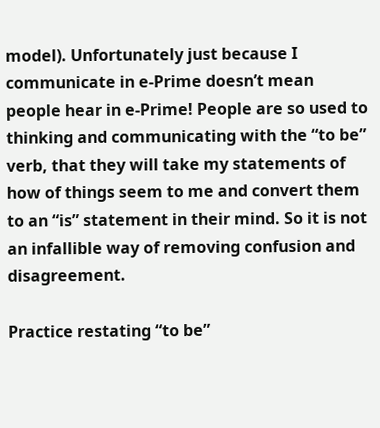model). Unfortunately just because I communicate in e-Prime doesn’t mean people hear in e-Prime! People are so used to thinking and communicating with the “to be” verb, that they will take my statements of how of things seem to me and convert them to an “is” statement in their mind. So it is not an infallible way of removing confusion and disagreement.

Practice restating “to be”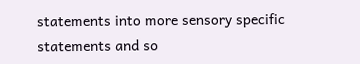statements into more sensory specific statements and so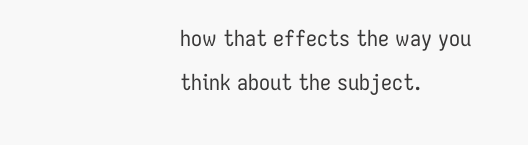how that effects the way you think about the subject.